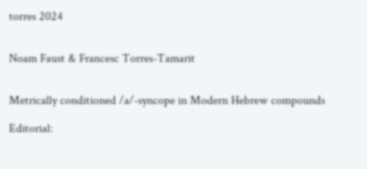torres 2024


Noam Faust & Francesc Torres-Tamarit


Metrically conditioned /a/-syncope in Modern Hebrew compounds

Editorial: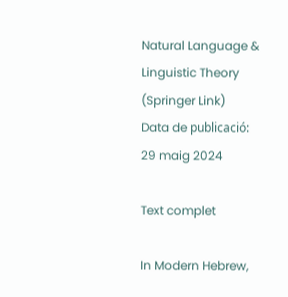Natural Language & Linguistic Theory (Springer Link)
Data de publicació: 29 maig 2024

Text complet

In Modern Hebrew,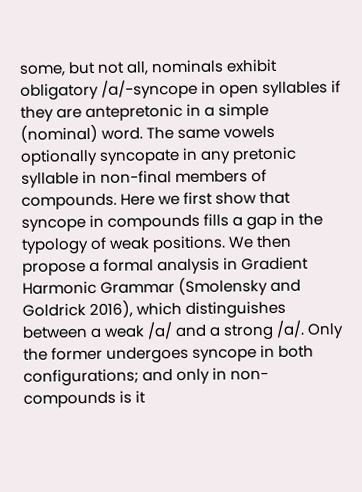some, but not all, nominals exhibit obligatory /a/-syncope in open syllables if they are antepretonic in a simple (nominal) word. The same vowels optionally syncopate in any pretonic syllable in non-final members of compounds. Here we first show that syncope in compounds fills a gap in the typology of weak positions. We then propose a formal analysis in Gradient Harmonic Grammar (Smolensky and Goldrick 2016), which distinguishes between a weak /a/ and a strong /a/. Only the former undergoes syncope in both configurations; and only in non-compounds is it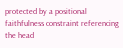protected by a positional faithfulness constraint referencing the head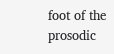foot of the prosodic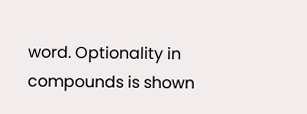word. Optionality in compounds is shown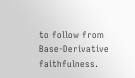to follow from Base-Derivative faithfulness.